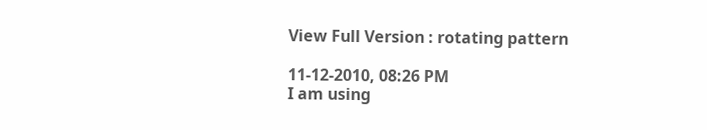View Full Version : rotating pattern

11-12-2010, 08:26 PM
I am using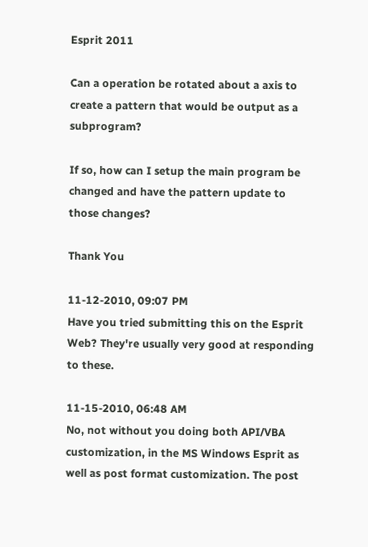Esprit 2011

Can a operation be rotated about a axis to create a pattern that would be output as a subprogram?

If so, how can I setup the main program be changed and have the pattern update to those changes?

Thank You

11-12-2010, 09:07 PM
Have you tried submitting this on the Esprit Web? They're usually very good at responding to these.

11-15-2010, 06:48 AM
No, not without you doing both API/VBA customization, in the MS Windows Esprit as well as post format customization. The post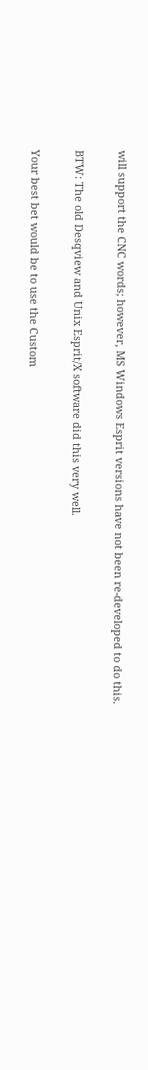will support the CNC words; however, MS Windows Esprit versions have not been re-developed to do this.

BTW: The old Desqview and Unix Esprit/X software did this very well.

Your best bet would be to use the Custom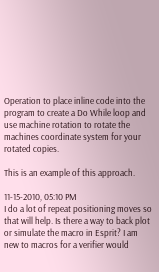Operation to place inline code into the program to create a Do While loop and use machine rotation to rotate the machines coordinate system for your rotated copies.

This is an example of this approach.

11-15-2010, 05:10 PM
I do a lot of repeat positioning moves so that will help. Is there a way to back plot or simulate the macro in Esprit? I am new to macros for a verifier would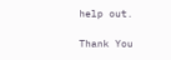help out.

Thank You